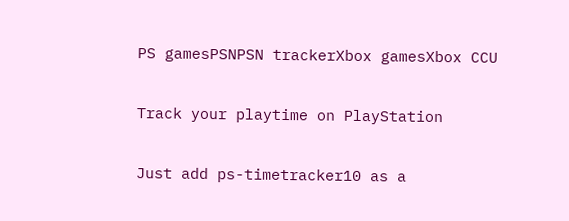PS gamesPSNPSN trackerXbox gamesXbox CCU

Track your playtime on PlayStation

Just add ps-timetracker10 as a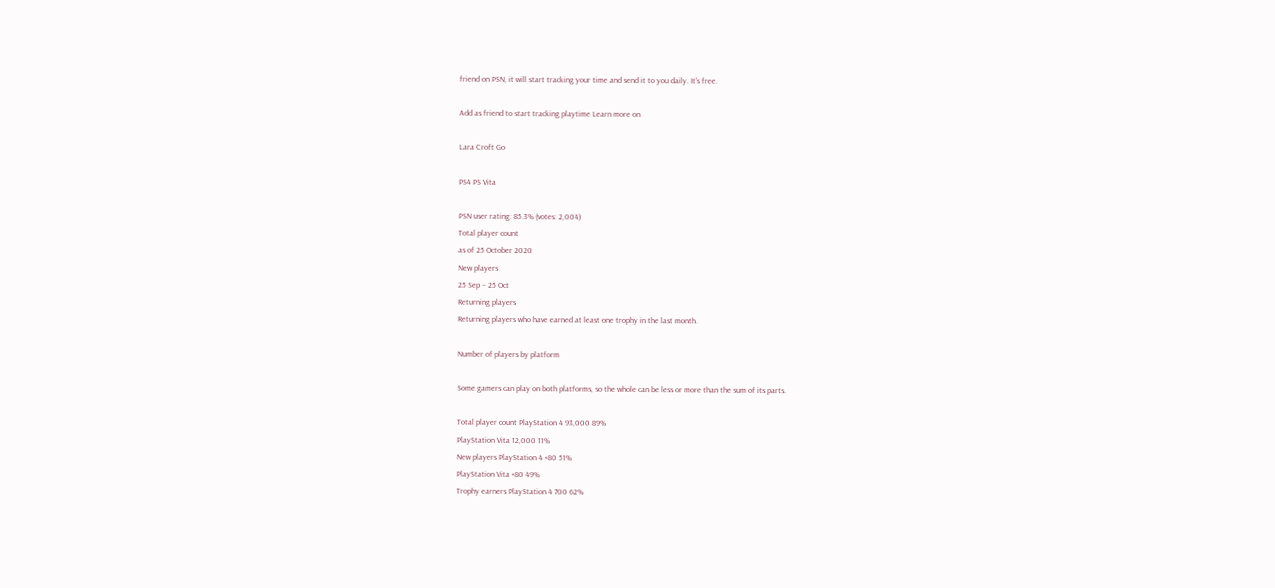friend on PSN, it will start tracking your time and send it to you daily. It's free.

Add as friend to start tracking playtime Learn more on

Lara Croft Go

PS4 PS Vita

PSN user rating: 85.3% (votes: 2,004)
Total player count
as of 25 October 2020
New players
25 Sep – 25 Oct
Returning players
Returning players who have earned at least one trophy in the last month.

Number of players by platform

Some gamers can play on both platforms, so the whole can be less or more than the sum of its parts.

Total player count PlayStation 4 93,000 89%
PlayStation Vita 12,000 11%
New players PlayStation 4 +80 51%
PlayStation Vita +80 49%
Trophy earners PlayStation 4 700 62%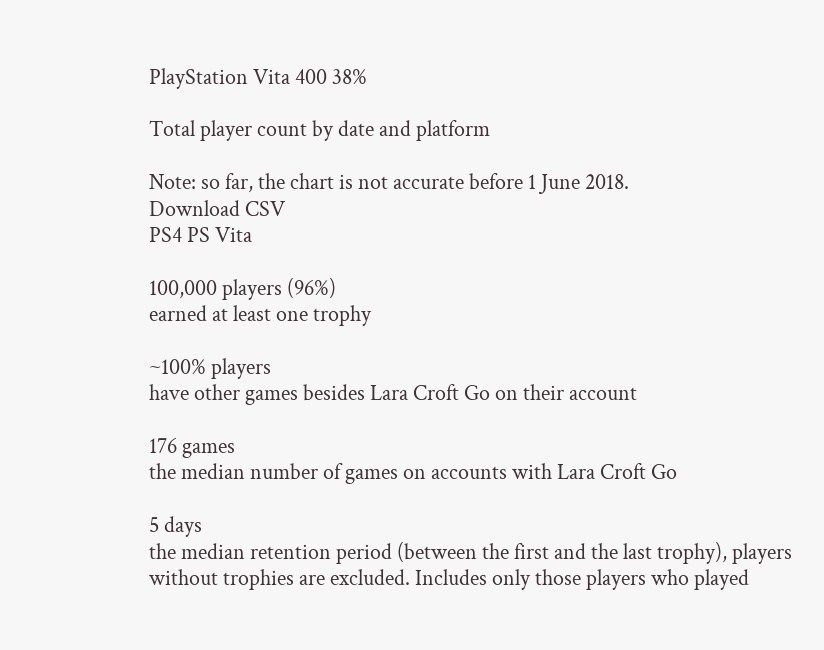PlayStation Vita 400 38%

Total player count by date and platform

Note: so far, the chart is not accurate before 1 June 2018.
Download CSV
PS4 PS Vita

100,000 players (96%)
earned at least one trophy

~100% players
have other games besides Lara Croft Go on their account

176 games
the median number of games on accounts with Lara Croft Go

5 days
the median retention period (between the first and the last trophy), players without trophies are excluded. Includes only those players who played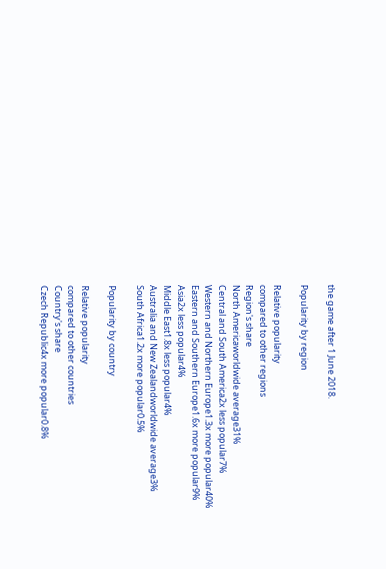the game after 1 June 2018.

Popularity by region

Relative popularity
compared to other regions
Region's share
North Americaworldwide average31%
Central and South America2x less popular7%
Western and Northern Europe1.3x more popular40%
Eastern and Southern Europe1.6x more popular9%
Asia2x less popular4%
Middle East1.8x less popular4%
Australia and New Zealandworldwide average3%
South Africa1.2x more popular0.5%

Popularity by country

Relative popularity
compared to other countries
Country's share
Czech Republic4x more popular0.8%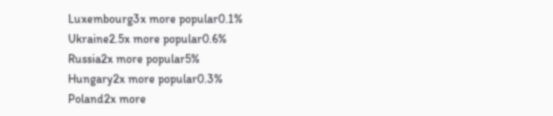Luxembourg3x more popular0.1%
Ukraine2.5x more popular0.6%
Russia2x more popular5%
Hungary2x more popular0.3%
Poland2x more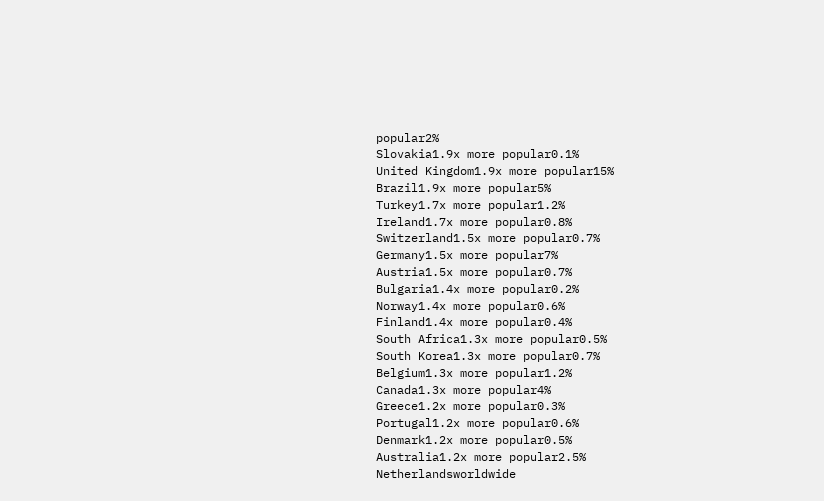popular2%
Slovakia1.9x more popular0.1%
United Kingdom1.9x more popular15%
Brazil1.9x more popular5%
Turkey1.7x more popular1.2%
Ireland1.7x more popular0.8%
Switzerland1.5x more popular0.7%
Germany1.5x more popular7%
Austria1.5x more popular0.7%
Bulgaria1.4x more popular0.2%
Norway1.4x more popular0.6%
Finland1.4x more popular0.4%
South Africa1.3x more popular0.5%
South Korea1.3x more popular0.7%
Belgium1.3x more popular1.2%
Canada1.3x more popular4%
Greece1.2x more popular0.3%
Portugal1.2x more popular0.6%
Denmark1.2x more popular0.5%
Australia1.2x more popular2.5%
Netherlandsworldwide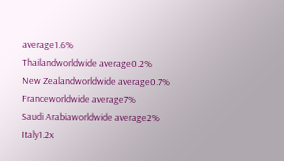average1.6%
Thailandworldwide average0.2%
New Zealandworldwide average0.7%
Franceworldwide average7%
Saudi Arabiaworldwide average2%
Italy1.2x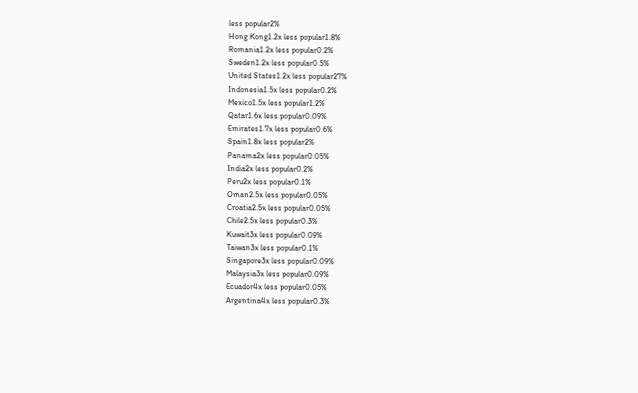less popular2%
Hong Kong1.2x less popular1.8%
Romania1.2x less popular0.2%
Sweden1.2x less popular0.5%
United States1.2x less popular27%
Indonesia1.5x less popular0.2%
Mexico1.5x less popular1.2%
Qatar1.6x less popular0.09%
Emirates1.7x less popular0.6%
Spain1.8x less popular2%
Panama2x less popular0.05%
India2x less popular0.2%
Peru2x less popular0.1%
Oman2.5x less popular0.05%
Croatia2.5x less popular0.05%
Chile2.5x less popular0.3%
Kuwait3x less popular0.09%
Taiwan3x less popular0.1%
Singapore3x less popular0.09%
Malaysia3x less popular0.09%
Ecuador4x less popular0.05%
Argentina4x less popular0.3%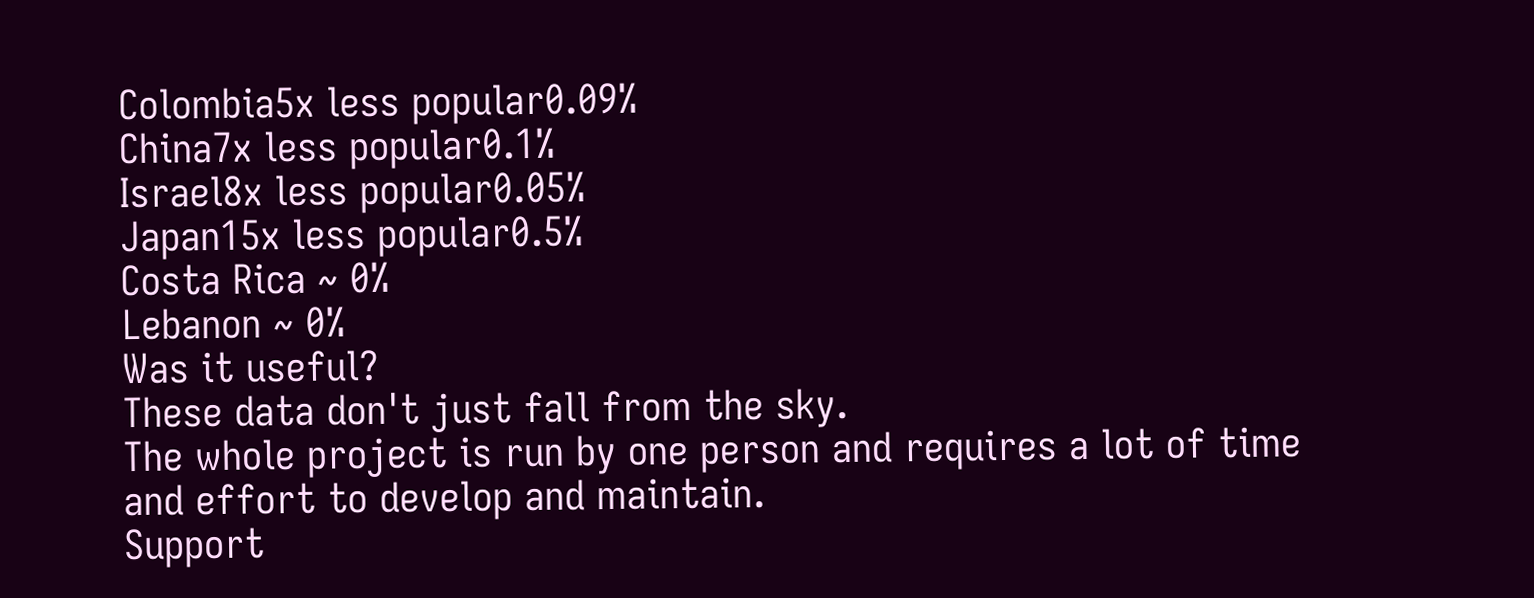Colombia5x less popular0.09%
China7x less popular0.1%
Israel8x less popular0.05%
Japan15x less popular0.5%
Costa Rica ~ 0%
Lebanon ~ 0%
Was it useful?
These data don't just fall from the sky.
The whole project is run by one person and requires a lot of time and effort to develop and maintain.
Support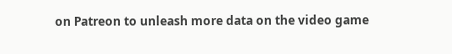on Patreon to unleash more data on the video game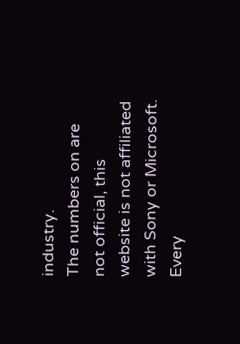industry.
The numbers on are not official, this website is not affiliated with Sony or Microsoft.
Every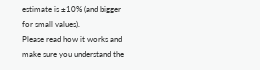estimate is ±10% (and bigger for small values).
Please read how it works and make sure you understand the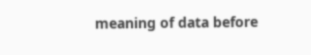meaning of data before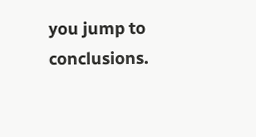you jump to conclusions.